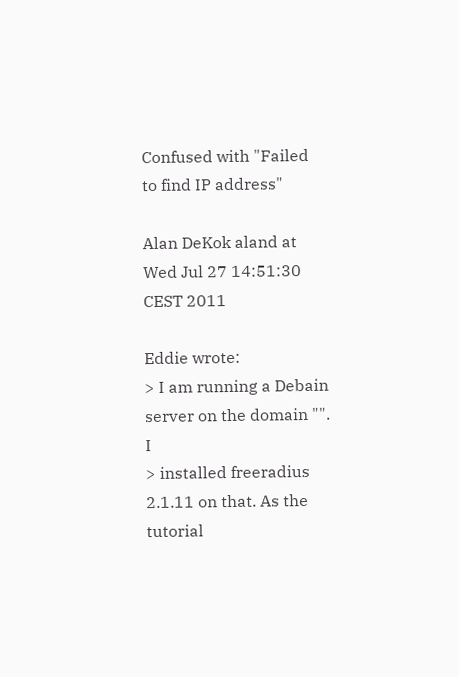Confused with "Failed to find IP address"

Alan DeKok aland at
Wed Jul 27 14:51:30 CEST 2011

Eddie wrote:
> I am running a Debain server on the domain "". I
> installed freeradius 2.1.11 on that. As the tutorial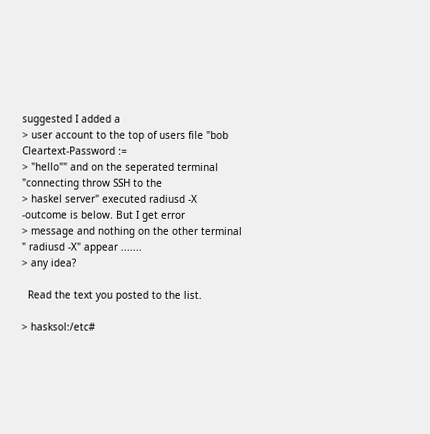suggested I added a
> user account to the top of users file "bob     Cleartext-Password :=
> "hello"" and on the seperated terminal "connecting throw SSH to the
> haskel server" executed radiusd -X -outcome is below. But I get error
> message and nothing on the other terminal " radiusd -X" appear .......
> any idea?

  Read the text you posted to the list.

> hasksol:/etc#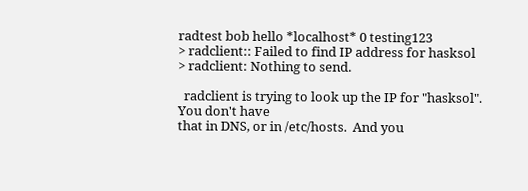radtest bob hello *localhost* 0 testing123
> radclient:: Failed to find IP address for hasksol
> radclient: Nothing to send.

  radclient is trying to look up the IP for "hasksol".  You don't have
that in DNS, or in /etc/hosts.  And you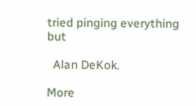tried pinging everything but

  Alan DeKok.

More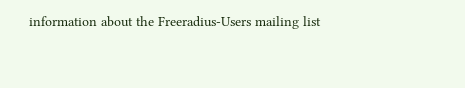information about the Freeradius-Users mailing list